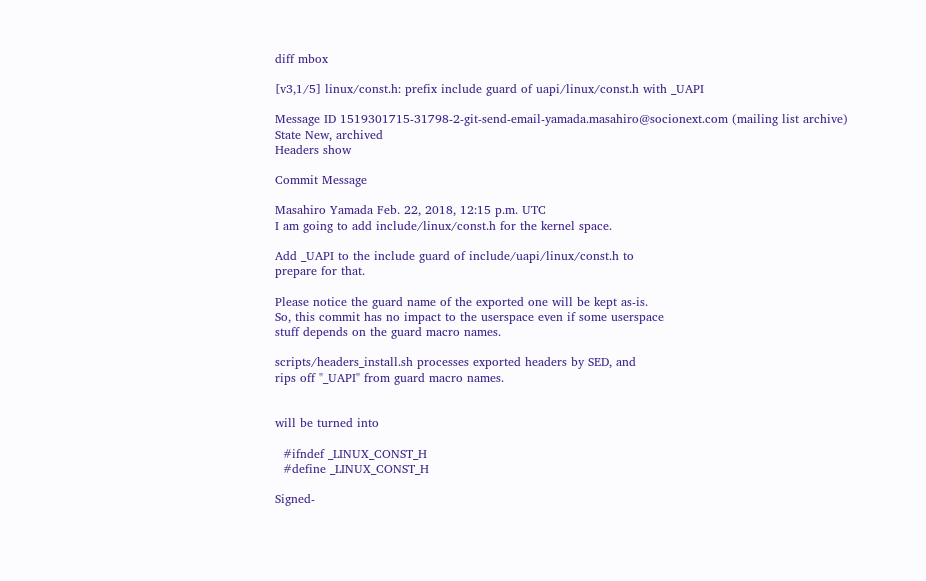diff mbox

[v3,1/5] linux/const.h: prefix include guard of uapi/linux/const.h with _UAPI

Message ID 1519301715-31798-2-git-send-email-yamada.masahiro@socionext.com (mailing list archive)
State New, archived
Headers show

Commit Message

Masahiro Yamada Feb. 22, 2018, 12:15 p.m. UTC
I am going to add include/linux/const.h for the kernel space.

Add _UAPI to the include guard of include/uapi/linux/const.h to
prepare for that.

Please notice the guard name of the exported one will be kept as-is.
So, this commit has no impact to the userspace even if some userspace
stuff depends on the guard macro names.

scripts/headers_install.sh processes exported headers by SED, and
rips off "_UAPI" from guard macro names.


will be turned into

  #ifndef _LINUX_CONST_H
  #define _LINUX_CONST_H

Signed-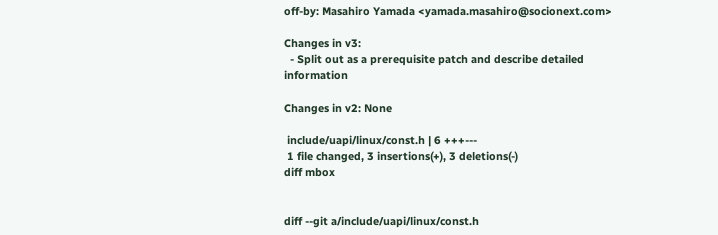off-by: Masahiro Yamada <yamada.masahiro@socionext.com>

Changes in v3:
  - Split out as a prerequisite patch and describe detailed information

Changes in v2: None

 include/uapi/linux/const.h | 6 +++---
 1 file changed, 3 insertions(+), 3 deletions(-)
diff mbox


diff --git a/include/uapi/linux/const.h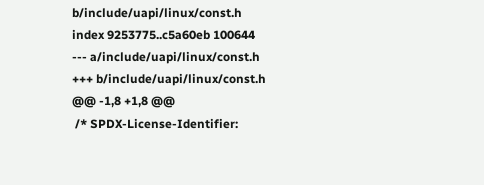b/include/uapi/linux/const.h
index 9253775..c5a60eb 100644
--- a/include/uapi/linux/const.h
+++ b/include/uapi/linux/const.h
@@ -1,8 +1,8 @@
 /* SPDX-License-Identifier: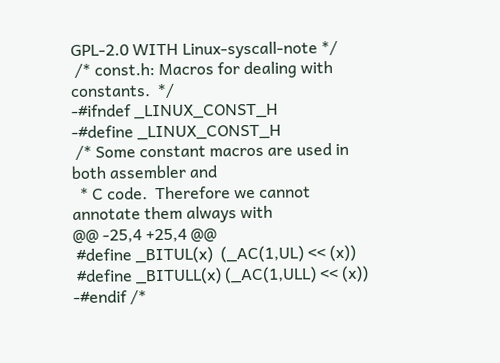GPL-2.0 WITH Linux-syscall-note */
 /* const.h: Macros for dealing with constants.  */
-#ifndef _LINUX_CONST_H
-#define _LINUX_CONST_H
 /* Some constant macros are used in both assembler and
  * C code.  Therefore we cannot annotate them always with
@@ -25,4 +25,4 @@
 #define _BITUL(x)  (_AC(1,UL) << (x))
 #define _BITULL(x) (_AC(1,ULL) << (x))
-#endif /*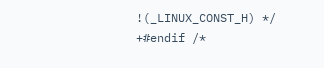!(_LINUX_CONST_H) */
+#endif /*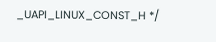_UAPI_LINUX_CONST_H */